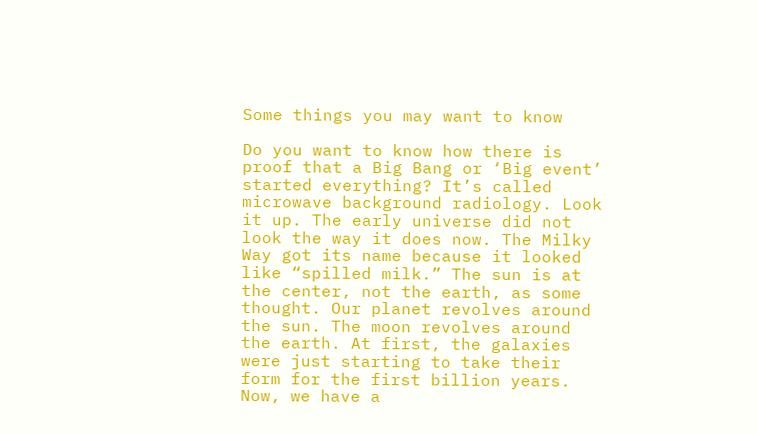Some things you may want to know

Do you want to know how there is proof that a Big Bang or ‘Big event’ started everything? It’s called microwave background radiology. Look it up. The early universe did not look the way it does now. The Milky Way got its name because it looked like “spilled milk.” The sun is at the center, not the earth, as some thought. Our planet revolves around the sun. The moon revolves around the earth. At first, the galaxies were just starting to take their form for the first billion years. Now, we have a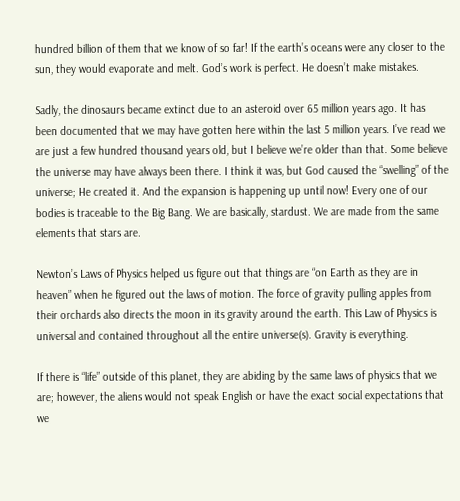hundred billion of them that we know of so far! If the earth’s oceans were any closer to the sun, they would evaporate and melt. God’s work is perfect. He doesn’t make mistakes.

Sadly, the dinosaurs became extinct due to an asteroid over 65 million years ago. It has been documented that we may have gotten here within the last 5 million years. I’ve read we are just a few hundred thousand years old, but I believe we’re older than that. Some believe the universe may have always been there. I think it was, but God caused the “swelling” of the universe; He created it. And the expansion is happening up until now! Every one of our bodies is traceable to the Big Bang. We are basically, stardust. We are made from the same elements that stars are.

Newton’s Laws of Physics helped us figure out that things are “on Earth as they are in heaven” when he figured out the laws of motion. The force of gravity pulling apples from their orchards also directs the moon in its gravity around the earth. This Law of Physics is universal and contained throughout all the entire universe(s). Gravity is everything.

If there is “life” outside of this planet, they are abiding by the same laws of physics that we are; however, the aliens would not speak English or have the exact social expectations that we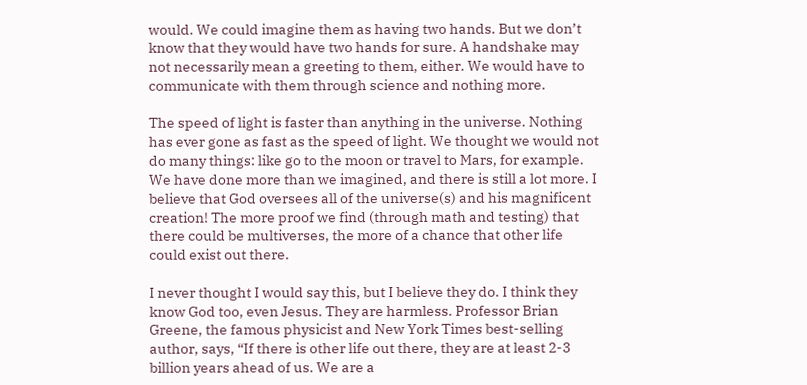would. We could imagine them as having two hands. But we don’t know that they would have two hands for sure. A handshake may not necessarily mean a greeting to them, either. We would have to communicate with them through science and nothing more.

The speed of light is faster than anything in the universe. Nothing has ever gone as fast as the speed of light. We thought we would not do many things: like go to the moon or travel to Mars, for example. We have done more than we imagined, and there is still a lot more. I believe that God oversees all of the universe(s) and his magnificent creation! The more proof we find (through math and testing) that there could be multiverses, the more of a chance that other life could exist out there.

I never thought I would say this, but I believe they do. I think they know God too, even Jesus. They are harmless. Professor Brian Greene, the famous physicist and New York Times best-selling author, says, “If there is other life out there, they are at least 2-3 billion years ahead of us. We are a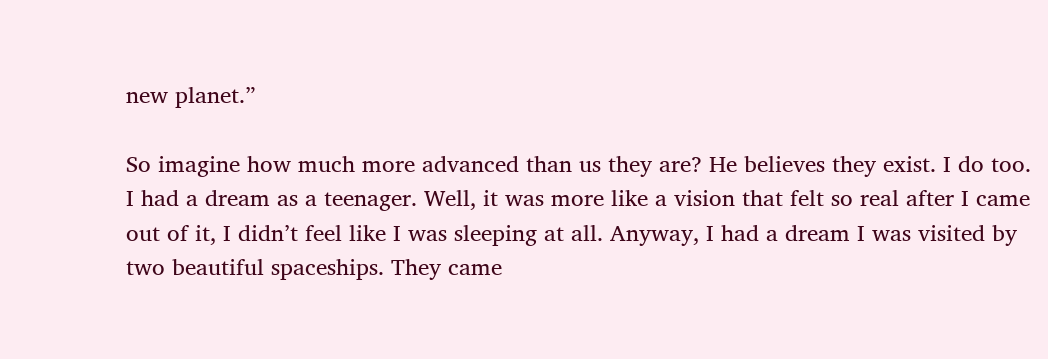new planet.”

So imagine how much more advanced than us they are? He believes they exist. I do too. I had a dream as a teenager. Well, it was more like a vision that felt so real after I came out of it, I didn’t feel like I was sleeping at all. Anyway, I had a dream I was visited by two beautiful spaceships. They came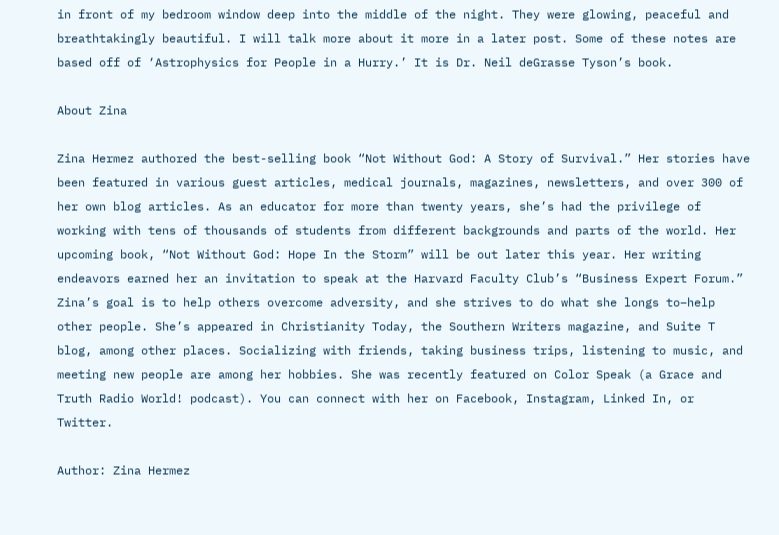in front of my bedroom window deep into the middle of the night. They were glowing, peaceful and breathtakingly beautiful. I will talk more about it more in a later post. Some of these notes are based off of ‘Astrophysics for People in a Hurry.’ It is Dr. Neil deGrasse Tyson’s book.

About Zina

Zina Hermez authored the best-selling book “Not Without God: A Story of Survival.” Her stories have been featured in various guest articles, medical journals, magazines, newsletters, and over 300 of her own blog articles. As an educator for more than twenty years, she’s had the privilege of working with tens of thousands of students from different backgrounds and parts of the world. Her upcoming book, “Not Without God: Hope In the Storm” will be out later this year. Her writing endeavors earned her an invitation to speak at the Harvard Faculty Club’s “Business Expert Forum.” Zina’s goal is to help others overcome adversity, and she strives to do what she longs to–help other people. She’s appeared in Christianity Today, the Southern Writers magazine, and Suite T blog, among other places. Socializing with friends, taking business trips, listening to music, and meeting new people are among her hobbies. She was recently featured on Color Speak (a Grace and Truth Radio World! podcast). You can connect with her on Facebook, Instagram, Linked In, or Twitter.

Author: Zina Hermez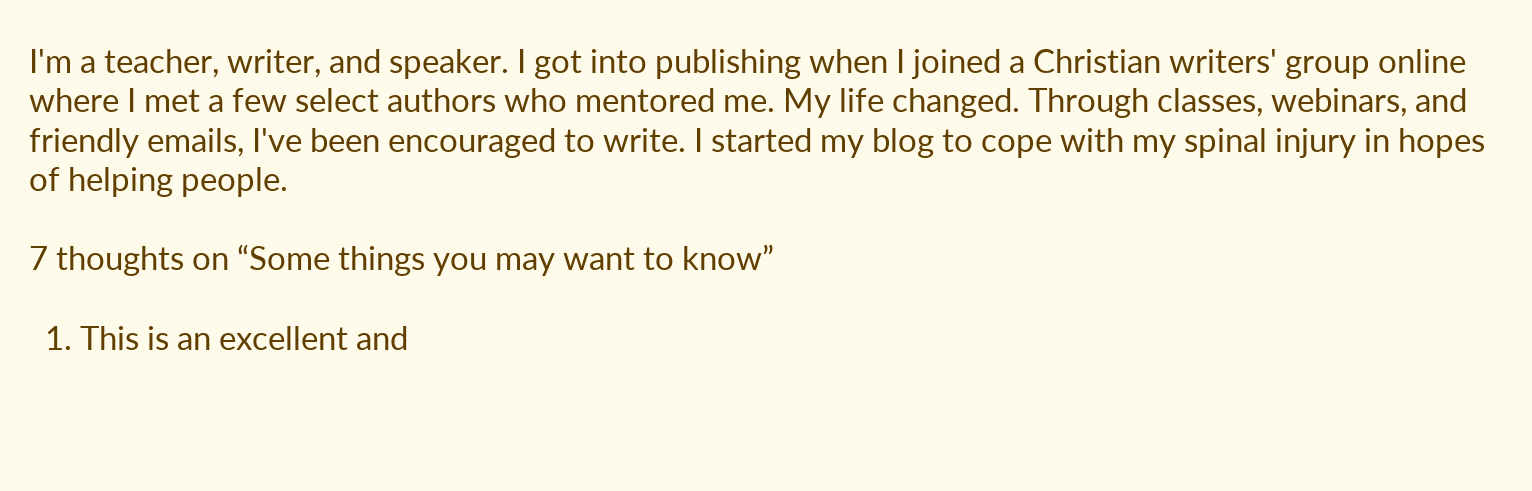I'm a teacher, writer, and speaker. I got into publishing when I joined a Christian writers' group online where I met a few select authors who mentored me. My life changed. Through classes, webinars, and friendly emails, I've been encouraged to write. I started my blog to cope with my spinal injury in hopes of helping people.

7 thoughts on “Some things you may want to know”

  1. This is an excellent and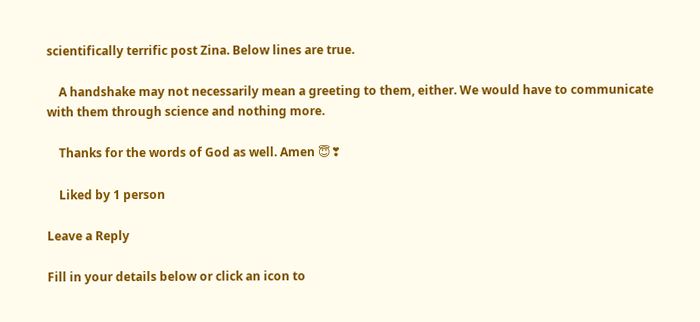scientifically terrific post Zina. Below lines are true.

    A handshake may not necessarily mean a greeting to them, either. We would have to communicate with them through science and nothing more.

    Thanks for the words of God as well. Amen 😇❣

    Liked by 1 person

Leave a Reply

Fill in your details below or click an icon to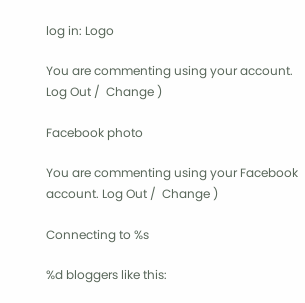log in: Logo

You are commenting using your account. Log Out /  Change )

Facebook photo

You are commenting using your Facebook account. Log Out /  Change )

Connecting to %s

%d bloggers like this: